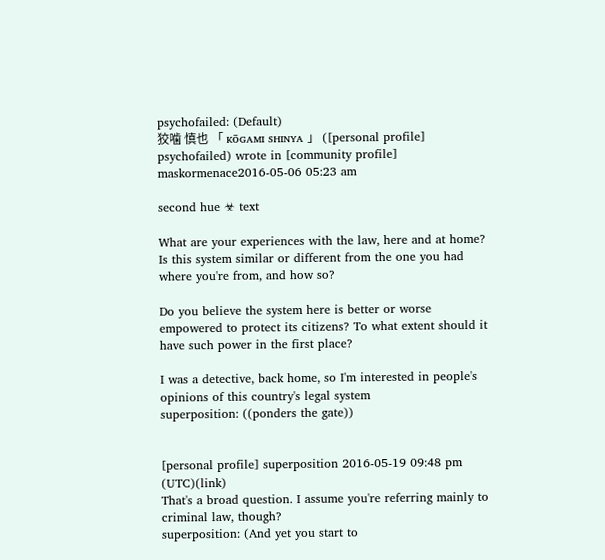psychofailed: (Default)
狡噛 慎也 「 ᴋōɢᴀᴍɪ sʜɪɴʏᴀ 」 ([personal profile] psychofailed) wrote in [community profile] maskormenace2016-05-06 05:23 am

second hue ☣ text

What are your experiences with the law, here and at home? Is this system similar or different from the one you had where you're from, and how so?

Do you believe the system here is better or worse empowered to protect its citizens? To what extent should it have such power in the first place?

I was a detective, back home, so I'm interested in people's opinions of this country's legal system
superposition: ((ponders the gate))


[personal profile] superposition 2016-05-19 09:48 pm (UTC)(link)
That's a broad question. I assume you're referring mainly to criminal law, though?
superposition: (And yet you start to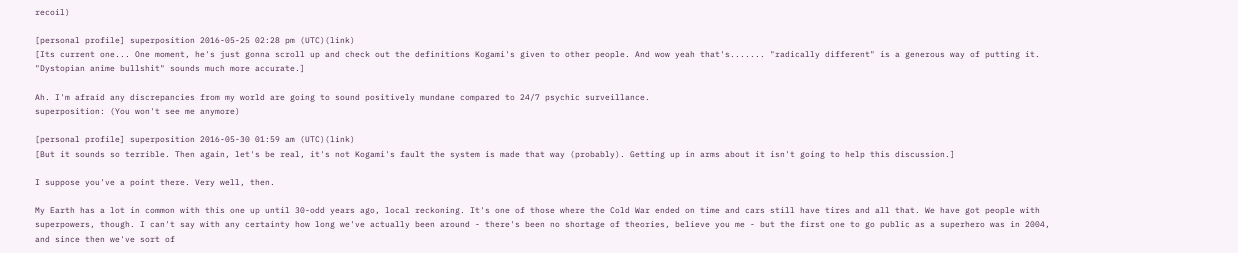recoil)

[personal profile] superposition 2016-05-25 02:28 pm (UTC)(link)
[Its current one... One moment, he's just gonna scroll up and check out the definitions Kogami's given to other people. And wow yeah that's....... "radically different" is a generous way of putting it. "Dystopian anime bullshit" sounds much more accurate.]

Ah. I'm afraid any discrepancies from my world are going to sound positively mundane compared to 24/7 psychic surveillance.
superposition: (You won't see me anymore)

[personal profile] superposition 2016-05-30 01:59 am (UTC)(link)
[But it sounds so terrible. Then again, let's be real, it's not Kogami's fault the system is made that way (probably). Getting up in arms about it isn't going to help this discussion.]

I suppose you've a point there. Very well, then.

My Earth has a lot in common with this one up until 30-odd years ago, local reckoning. It's one of those where the Cold War ended on time and cars still have tires and all that. We have got people with superpowers, though. I can't say with any certainty how long we've actually been around - there's been no shortage of theories, believe you me - but the first one to go public as a superhero was in 2004, and since then we've sort of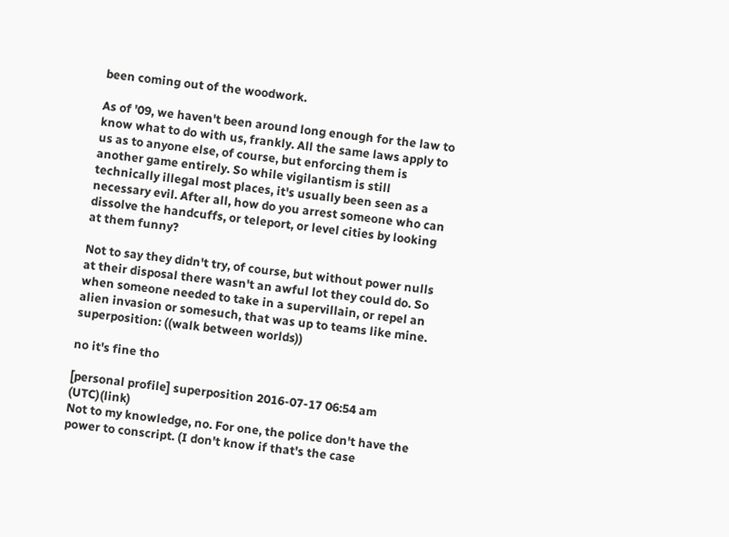been coming out of the woodwork.

As of '09, we haven't been around long enough for the law to know what to do with us, frankly. All the same laws apply to us as to anyone else, of course, but enforcing them is another game entirely. So while vigilantism is still technically illegal most places, it's usually been seen as a necessary evil. After all, how do you arrest someone who can dissolve the handcuffs, or teleport, or level cities by looking at them funny?

Not to say they didn't try, of course, but without power nulls at their disposal there wasn't an awful lot they could do. So when someone needed to take in a supervillain, or repel an alien invasion or somesuch, that was up to teams like mine.
superposition: ((walk between worlds))

no it's fine tho

[personal profile] superposition 2016-07-17 06:54 am (UTC)(link)
Not to my knowledge, no. For one, the police don't have the power to conscript. (I don't know if that's the case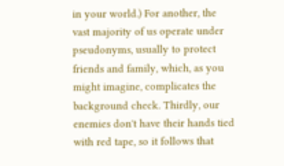in your world.) For another, the vast majority of us operate under pseudonyms, usually to protect friends and family, which, as you might imagine, complicates the background check. Thirdly, our enemies don't have their hands tied with red tape, so it follows that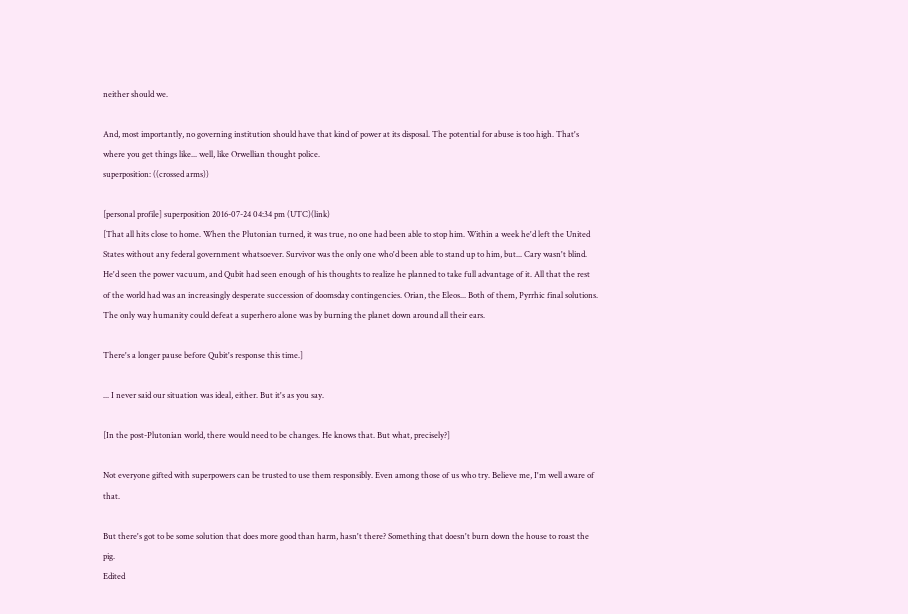neither should we.

And, most importantly, no governing institution should have that kind of power at its disposal. The potential for abuse is too high. That's where you get things like... well, like Orwellian thought police.
superposition: ((crossed arms))

[personal profile] superposition 2016-07-24 04:34 pm (UTC)(link)
[That all hits close to home. When the Plutonian turned, it was true, no one had been able to stop him. Within a week he'd left the United States without any federal government whatsoever. Survivor was the only one who'd been able to stand up to him, but... Cary wasn't blind. He'd seen the power vacuum, and Qubit had seen enough of his thoughts to realize he planned to take full advantage of it. All that the rest of the world had was an increasingly desperate succession of doomsday contingencies. Orian, the Eleos... Both of them, Pyrrhic final solutions. The only way humanity could defeat a superhero alone was by burning the planet down around all their ears.

There's a longer pause before Qubit's response this time.]

... I never said our situation was ideal, either. But it's as you say.

[In the post-Plutonian world, there would need to be changes. He knows that. But what, precisely?]

Not everyone gifted with superpowers can be trusted to use them responsibly. Even among those of us who try. Believe me, I'm well aware of that.

But there's got to be some solution that does more good than harm, hasn't there? Something that doesn't burn down the house to roast the pig.
Edited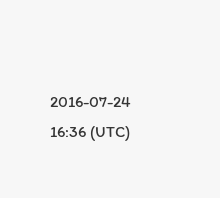2016-07-24 16:36 (UTC)